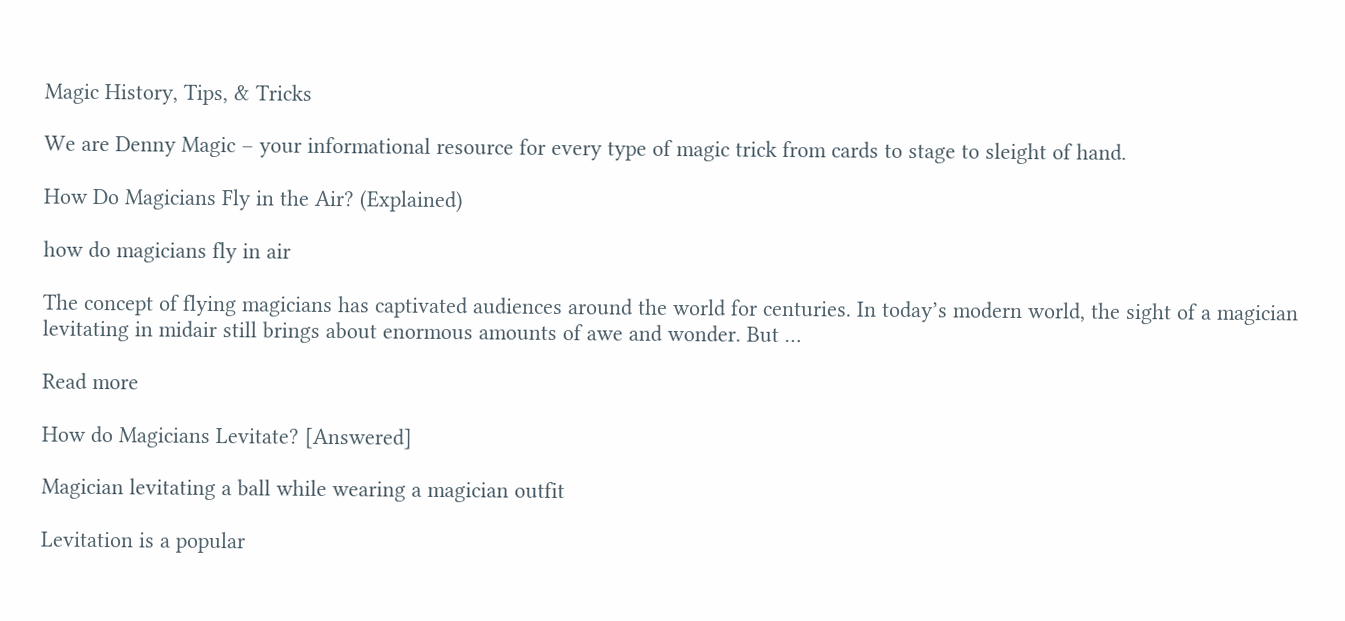Magic History, Tips, & Tricks

We are Denny Magic – your informational resource for every type of magic trick from cards to stage to sleight of hand.

How Do Magicians Fly in the Air? (Explained)

how do magicians fly in air

The concept of flying magicians has captivated audiences around the world for centuries. In today’s modern world, the sight of a magician levitating in midair still brings about enormous amounts of awe and wonder. But …

Read more

How do Magicians Levitate? [Answered]

Magician levitating a ball while wearing a magician outfit

Levitation is a popular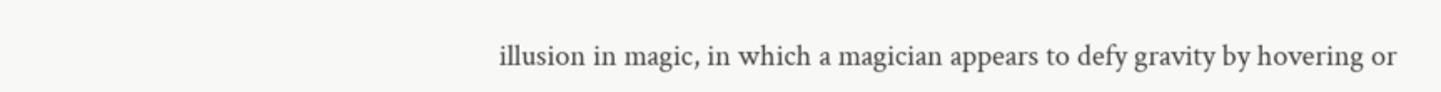illusion in magic, in which a magician appears to defy gravity by hovering or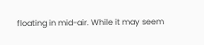floating in mid-air. While it may seem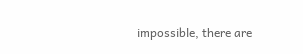impossible, there are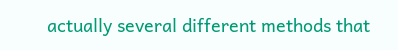actually several different methods that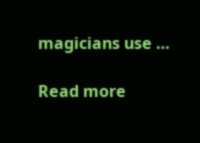magicians use …

Read more